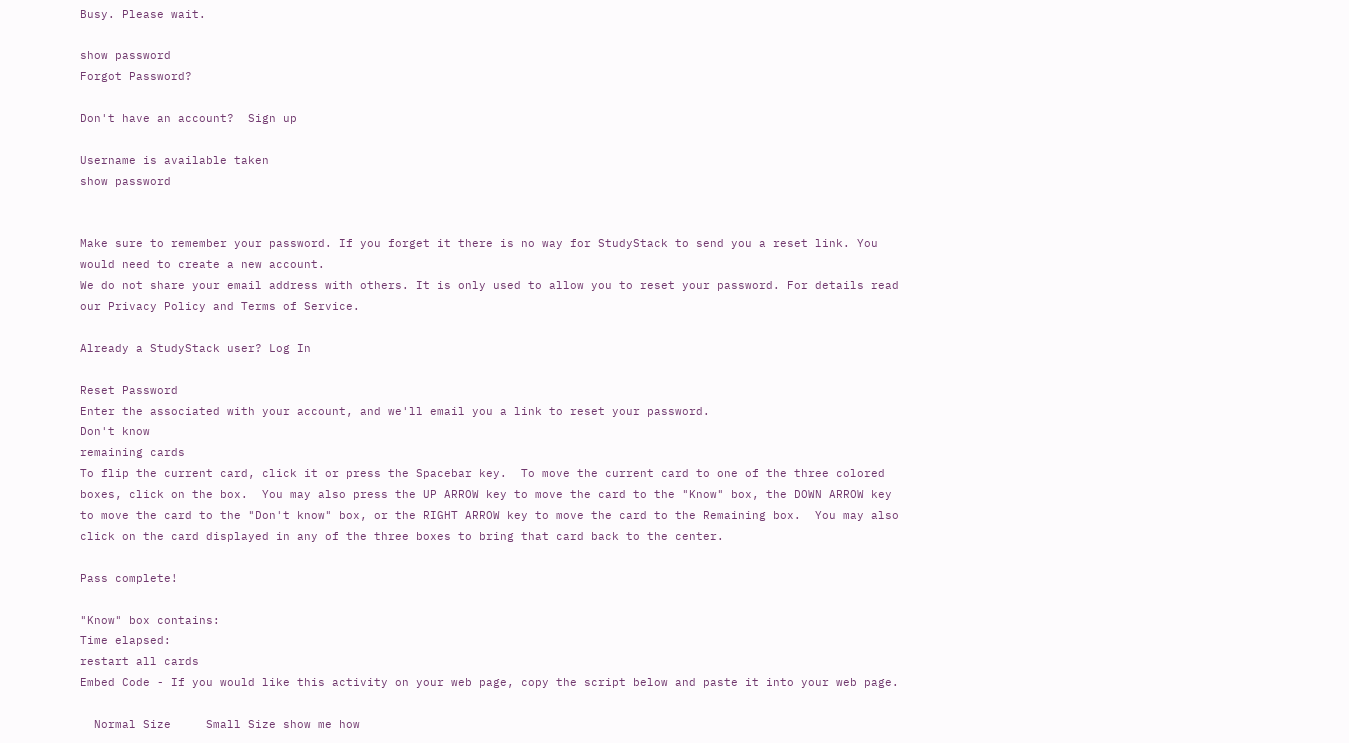Busy. Please wait.

show password
Forgot Password?

Don't have an account?  Sign up

Username is available taken
show password


Make sure to remember your password. If you forget it there is no way for StudyStack to send you a reset link. You would need to create a new account.
We do not share your email address with others. It is only used to allow you to reset your password. For details read our Privacy Policy and Terms of Service.

Already a StudyStack user? Log In

Reset Password
Enter the associated with your account, and we'll email you a link to reset your password.
Don't know
remaining cards
To flip the current card, click it or press the Spacebar key.  To move the current card to one of the three colored boxes, click on the box.  You may also press the UP ARROW key to move the card to the "Know" box, the DOWN ARROW key to move the card to the "Don't know" box, or the RIGHT ARROW key to move the card to the Remaining box.  You may also click on the card displayed in any of the three boxes to bring that card back to the center.

Pass complete!

"Know" box contains:
Time elapsed:
restart all cards
Embed Code - If you would like this activity on your web page, copy the script below and paste it into your web page.

  Normal Size     Small Size show me how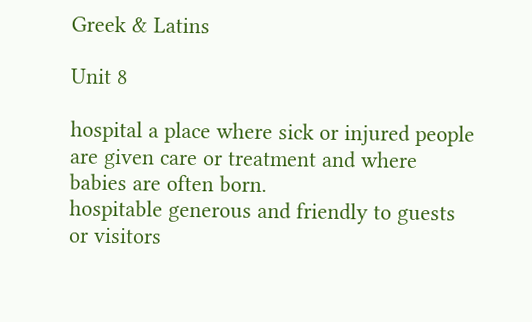Greek & Latins

Unit 8

hospital a place where sick or injured people are given care or treatment and where babies are often born.
hospitable generous and friendly to guests or visitors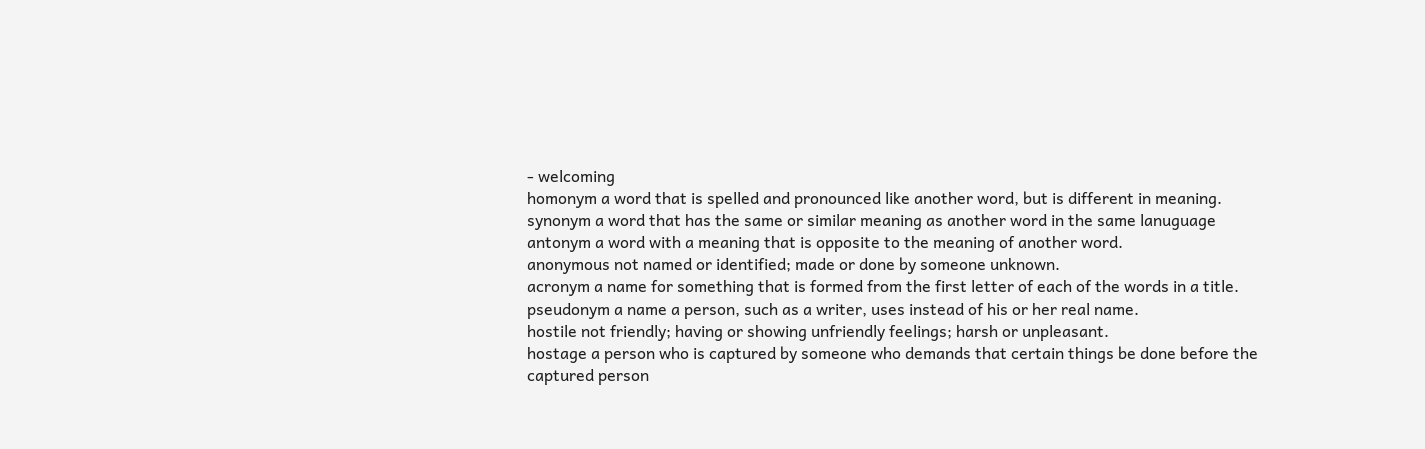- welcoming
homonym a word that is spelled and pronounced like another word, but is different in meaning.
synonym a word that has the same or similar meaning as another word in the same lanuguage
antonym a word with a meaning that is opposite to the meaning of another word.
anonymous not named or identified; made or done by someone unknown.
acronym a name for something that is formed from the first letter of each of the words in a title.
pseudonym a name a person, such as a writer, uses instead of his or her real name.
hostile not friendly; having or showing unfriendly feelings; harsh or unpleasant.
hostage a person who is captured by someone who demands that certain things be done before the captured person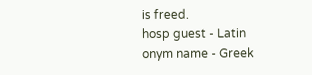is freed.
hosp guest - Latin
onym name - Greek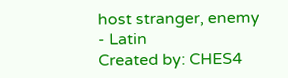host stranger, enemy - Latin
Created by: CHES4